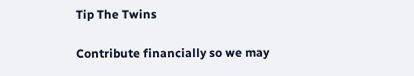Tip The Twins

Contribute financially so we may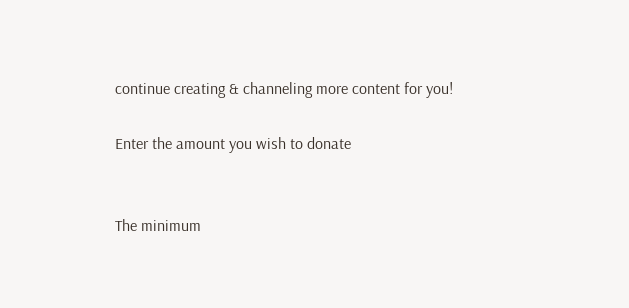continue creating & channeling more content for you!

Enter the amount you wish to donate


The minimum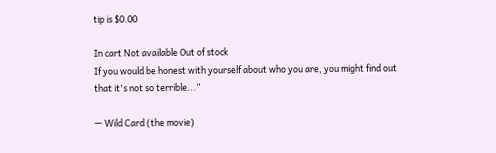tip is $0.00

In cart Not available Out of stock
If you would be honest with yourself about who you are, you might find out that it's not so terrible...”

— Wild Card (the movie)